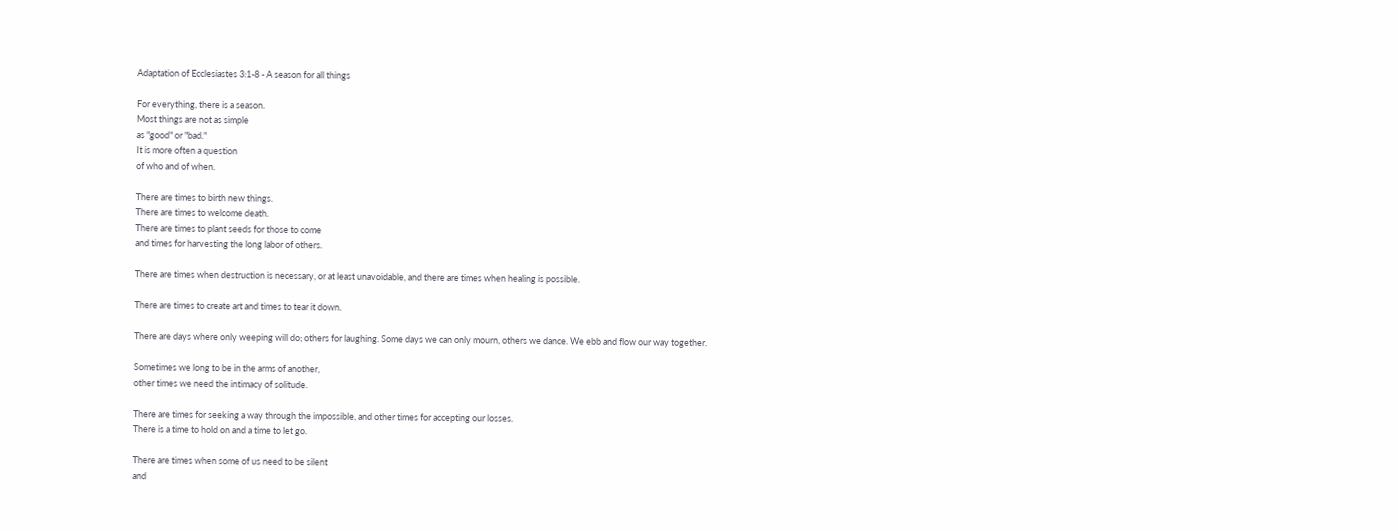Adaptation of Ecclesiastes 3:1-8 - A season for all things

For everything, there is a season.
Most things are not as simple
as "good" or "bad."
It is more often a question
of who and of when.

There are times to birth new things.
There are times to welcome death.
There are times to plant seeds for those to come
and times for harvesting the long labor of others.

There are times when destruction is necessary, or at least unavoidable, and there are times when healing is possible.

There are times to create art and times to tear it down.

There are days where only weeping will do; others for laughing. Some days we can only mourn, others we dance. We ebb and flow our way together.

Sometimes we long to be in the arms of another,
other times we need the intimacy of solitude.

There are times for seeking a way through the impossible, and other times for accepting our losses.
There is a time to hold on and a time to let go.

There are times when some of us need to be silent
and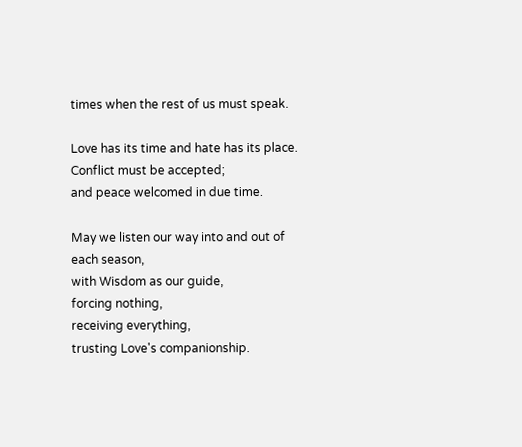times when the rest of us must speak.

Love has its time and hate has its place.
Conflict must be accepted;
and peace welcomed in due time.

May we listen our way into and out of each season,
with Wisdom as our guide,
forcing nothing,
receiving everything,
trusting Love's companionship.